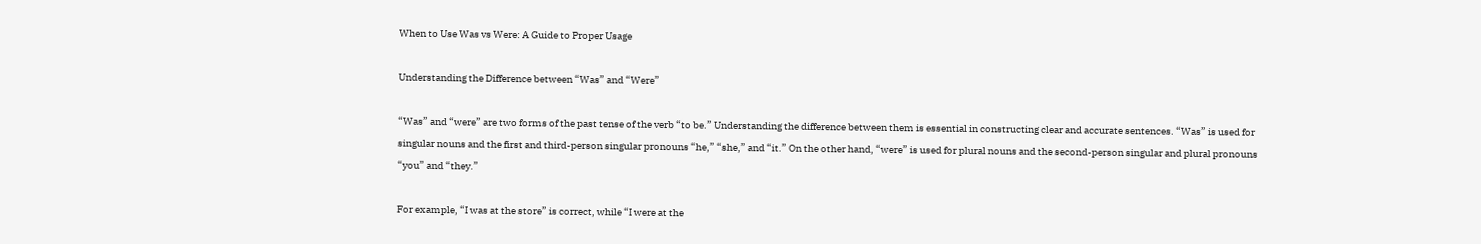When to Use Was vs Were: A Guide to Proper Usage

Understanding the Difference between “Was” and “Were”

“Was” and “were” are two forms of the past tense of the verb “to be.” Understanding the difference between them is essential in constructing clear and accurate sentences. “Was” is used for singular nouns and the first and third-person singular pronouns “he,” “she,” and “it.” On the other hand, “were” is used for plural nouns and the second-person singular and plural pronouns “you” and “they.”

For example, “I was at the store” is correct, while “I were at the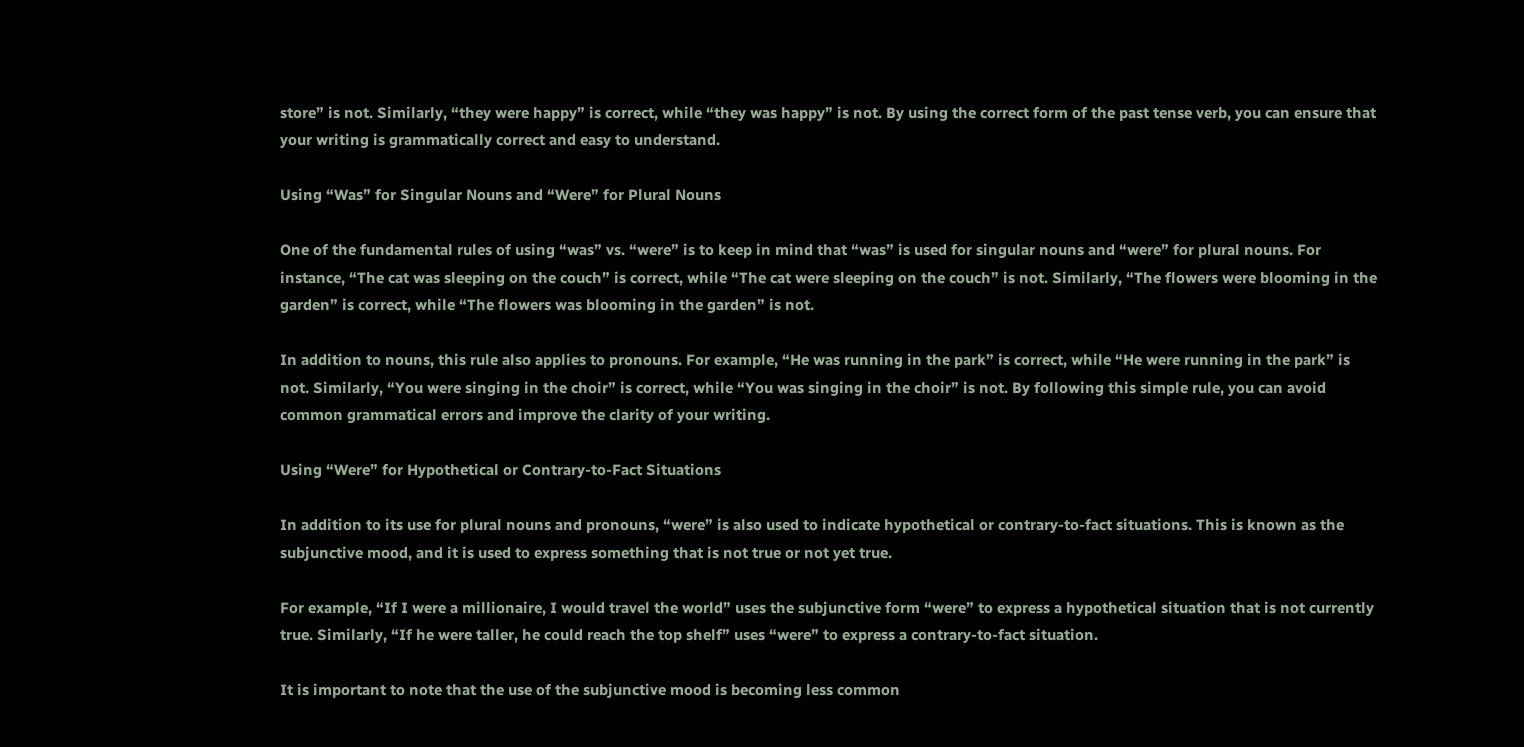store” is not. Similarly, “they were happy” is correct, while “they was happy” is not. By using the correct form of the past tense verb, you can ensure that your writing is grammatically correct and easy to understand.

Using “Was” for Singular Nouns and “Were” for Plural Nouns

One of the fundamental rules of using “was” vs. “were” is to keep in mind that “was” is used for singular nouns and “were” for plural nouns. For instance, “The cat was sleeping on the couch” is correct, while “The cat were sleeping on the couch” is not. Similarly, “The flowers were blooming in the garden” is correct, while “The flowers was blooming in the garden” is not.

In addition to nouns, this rule also applies to pronouns. For example, “He was running in the park” is correct, while “He were running in the park” is not. Similarly, “You were singing in the choir” is correct, while “You was singing in the choir” is not. By following this simple rule, you can avoid common grammatical errors and improve the clarity of your writing.

Using “Were” for Hypothetical or Contrary-to-Fact Situations

In addition to its use for plural nouns and pronouns, “were” is also used to indicate hypothetical or contrary-to-fact situations. This is known as the subjunctive mood, and it is used to express something that is not true or not yet true.

For example, “If I were a millionaire, I would travel the world” uses the subjunctive form “were” to express a hypothetical situation that is not currently true. Similarly, “If he were taller, he could reach the top shelf” uses “were” to express a contrary-to-fact situation.

It is important to note that the use of the subjunctive mood is becoming less common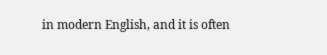in modern English, and it is often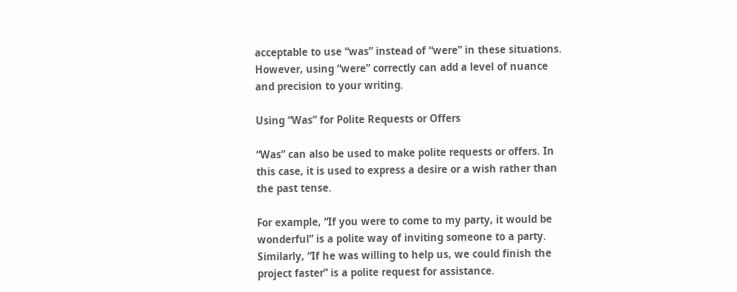acceptable to use “was” instead of “were” in these situations. However, using “were” correctly can add a level of nuance and precision to your writing.

Using “Was” for Polite Requests or Offers

“Was” can also be used to make polite requests or offers. In this case, it is used to express a desire or a wish rather than the past tense.

For example, “If you were to come to my party, it would be wonderful” is a polite way of inviting someone to a party. Similarly, “If he was willing to help us, we could finish the project faster” is a polite request for assistance.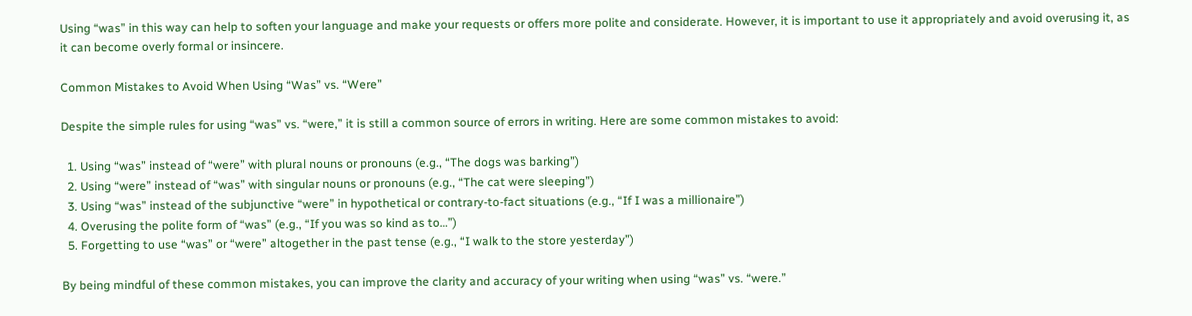Using “was” in this way can help to soften your language and make your requests or offers more polite and considerate. However, it is important to use it appropriately and avoid overusing it, as it can become overly formal or insincere.

Common Mistakes to Avoid When Using “Was” vs. “Were”

Despite the simple rules for using “was” vs. “were,” it is still a common source of errors in writing. Here are some common mistakes to avoid:

  1. Using “was” instead of “were” with plural nouns or pronouns (e.g., “The dogs was barking”)
  2. Using “were” instead of “was” with singular nouns or pronouns (e.g., “The cat were sleeping”)
  3. Using “was” instead of the subjunctive “were” in hypothetical or contrary-to-fact situations (e.g., “If I was a millionaire”)
  4. Overusing the polite form of “was” (e.g., “If you was so kind as to…”)
  5. Forgetting to use “was” or “were” altogether in the past tense (e.g., “I walk to the store yesterday”)

By being mindful of these common mistakes, you can improve the clarity and accuracy of your writing when using “was” vs. “were.”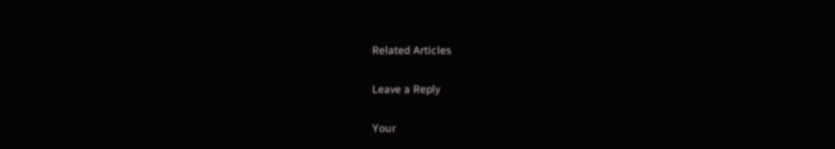Related Articles

Leave a Reply

Your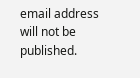email address will not be published.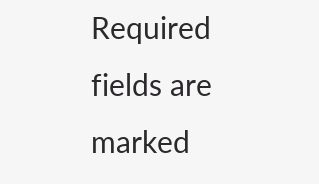Required fields are marked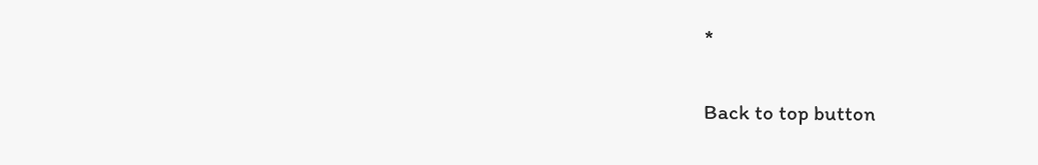*

Back to top button